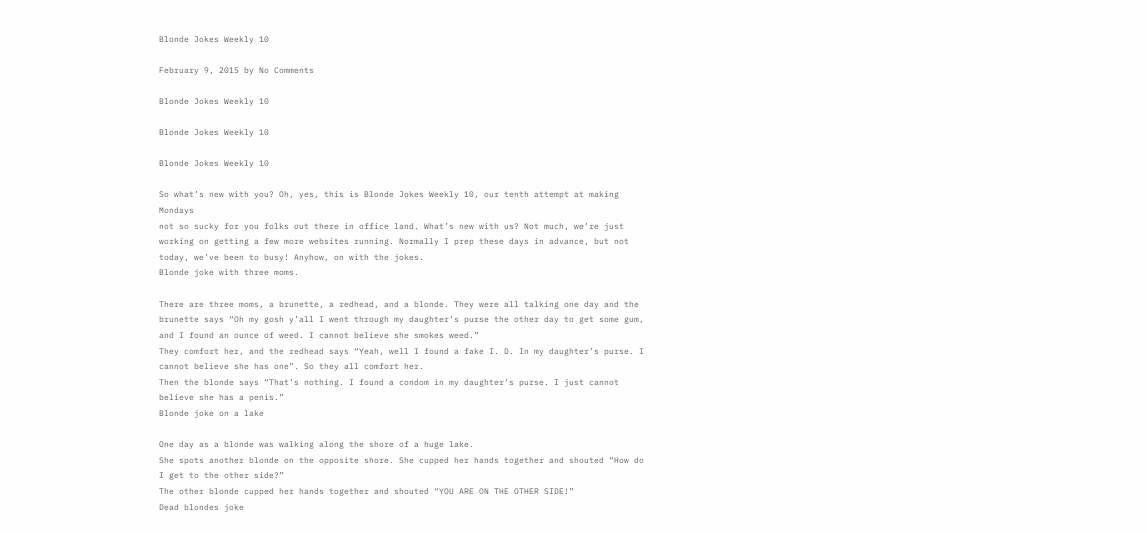Blonde Jokes Weekly 10

February 9, 2015 by No Comments

Blonde Jokes Weekly 10

Blonde Jokes Weekly 10

Blonde Jokes Weekly 10

So what’s new with you? Oh, yes, this is Blonde Jokes Weekly 10, our tenth attempt at making Mondays
not so sucky for you folks out there in office land. What’s new with us? Not much, we’re just working on getting a few more websites running. Normally I prep these days in advance, but not today, we’ve been to busy! Anyhow, on with the jokes.
Blonde joke with three moms.

There are three moms, a brunette, a redhead, and a blonde. They were all talking one day and the brunette says “Oh my gosh y’all I went through my daughter’s purse the other day to get some gum, and I found an ounce of weed. I cannot believe she smokes weed.”
They comfort her, and the redhead says “Yeah, well I found a fake I. D. In my daughter’s purse. I cannot believe she has one”. So they all comfort her.
Then the blonde says “That’s nothing. I found a condom in my daughter’s purse. I just cannot believe she has a penis.”
Blonde joke on a lake

One day as a blonde was walking along the shore of a huge lake.
She spots another blonde on the opposite shore. She cupped her hands together and shouted “How do I get to the other side?”
The other blonde cupped her hands together and shouted “YOU ARE ON THE OTHER SIDE!”
Dead blondes joke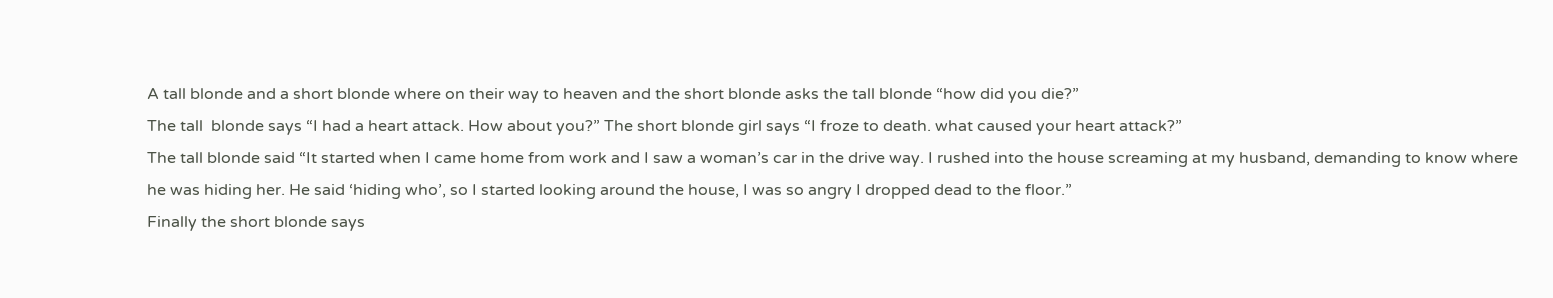A tall blonde and a short blonde where on their way to heaven and the short blonde asks the tall blonde “how did you die?”
The tall  blonde says “I had a heart attack. How about you?” The short blonde girl says “I froze to death. what caused your heart attack?”
The tall blonde said “It started when I came home from work and I saw a woman’s car in the drive way. I rushed into the house screaming at my husband, demanding to know where he was hiding her. He said ‘hiding who’, so I started looking around the house, I was so angry I dropped dead to the floor.”
Finally the short blonde says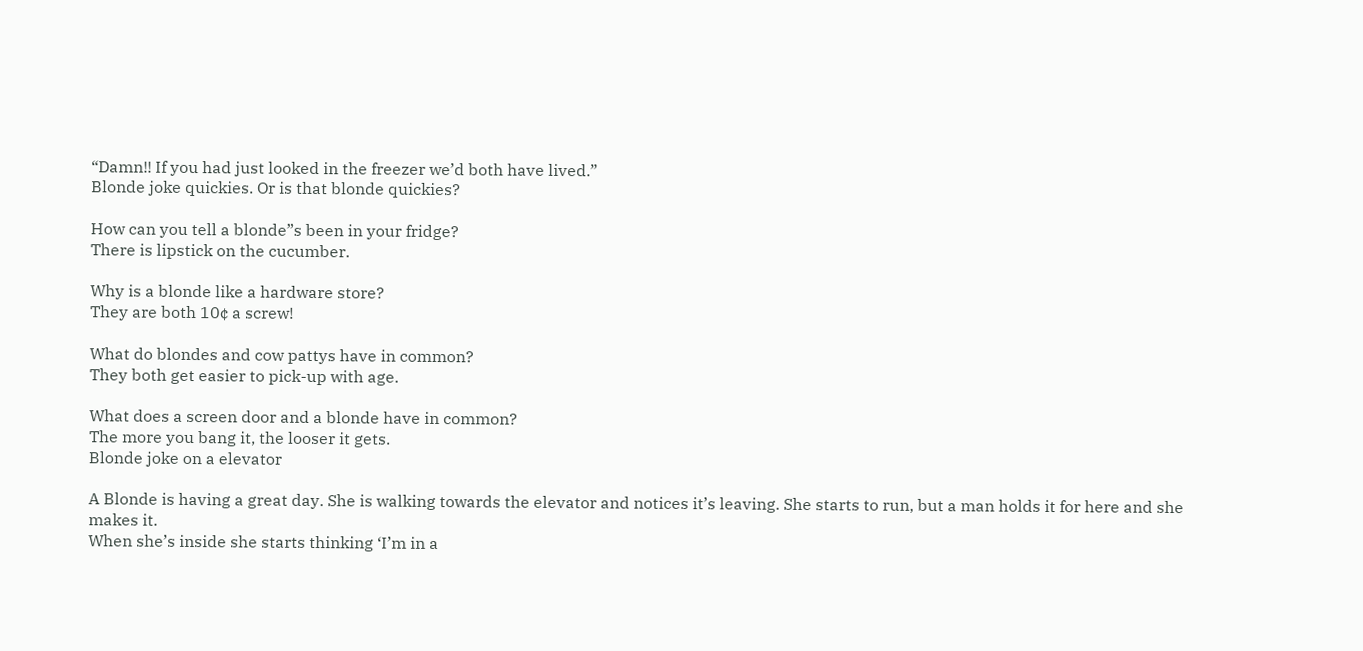“Damn!! If you had just looked in the freezer we’d both have lived.”
Blonde joke quickies. Or is that blonde quickies?

How can you tell a blonde”s been in your fridge?
There is lipstick on the cucumber.

Why is a blonde like a hardware store?
They are both 10¢ a screw!

What do blondes and cow pattys have in common?
They both get easier to pick-up with age.

What does a screen door and a blonde have in common?
The more you bang it, the looser it gets.
Blonde joke on a elevator

A Blonde is having a great day. She is walking towards the elevator and notices it’s leaving. She starts to run, but a man holds it for here and she makes it.
When she’s inside she starts thinking ‘I’m in a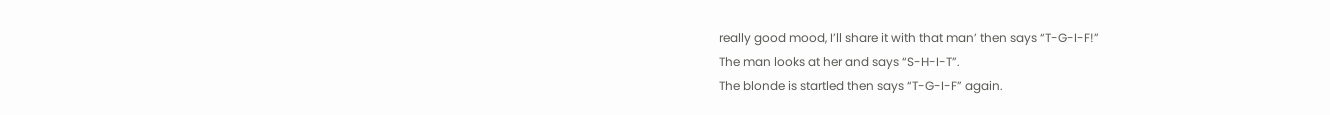really good mood, I’ll share it with that man’ then says “T-G-I-F!”
The man looks at her and says “S-H-I-T”.
The blonde is startled then says “T-G-I-F” again.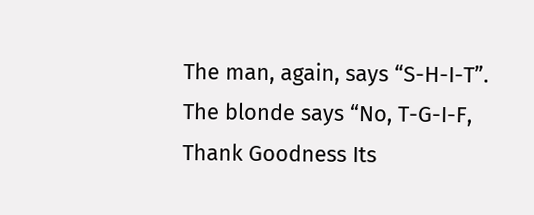The man, again, says “S-H-I-T”.
The blonde says “No, T-G-I-F, Thank Goodness Its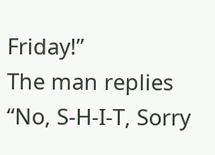Friday!”
The man replies “No, S-H-I-T, Sorry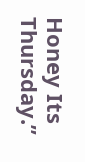Honey Its Thursday.”